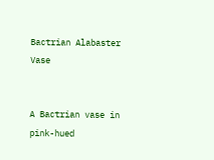Bactrian Alabaster Vase


A Bactrian vase in pink-hued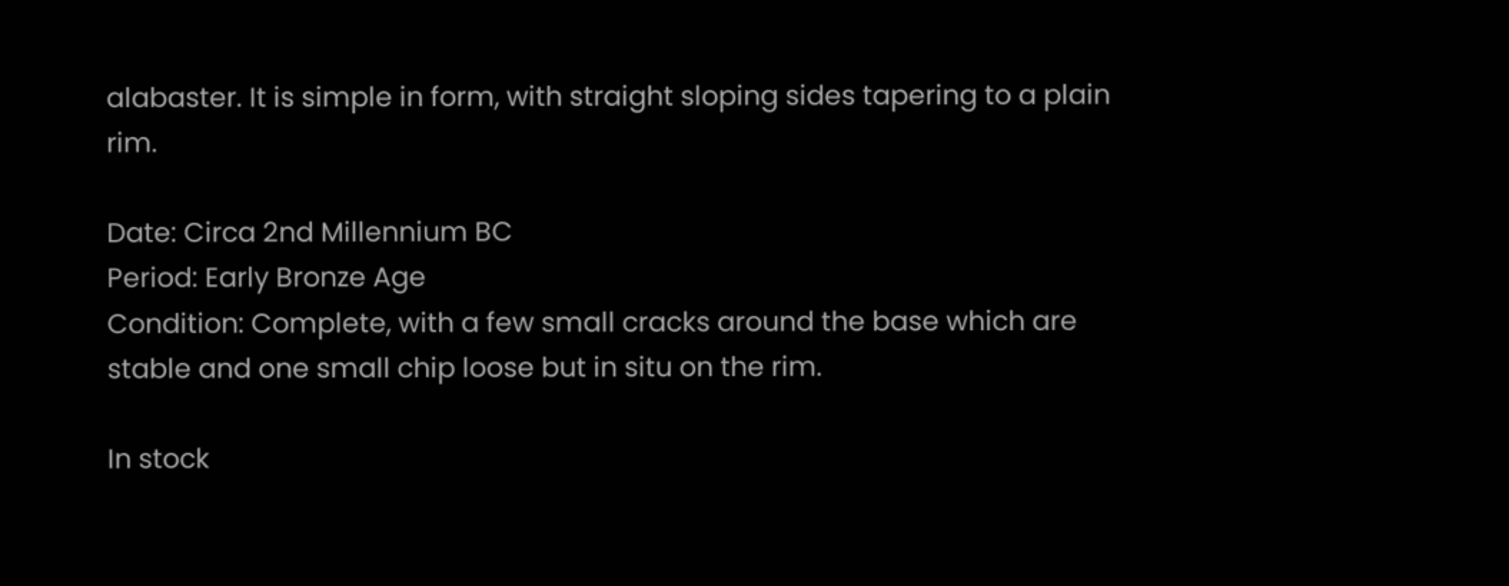alabaster. It is simple in form, with straight sloping sides tapering to a plain rim.

Date: Circa 2nd Millennium BC
Period: Early Bronze Age
Condition: Complete, with a few small cracks around the base which are stable and one small chip loose but in situ on the rim.

In stock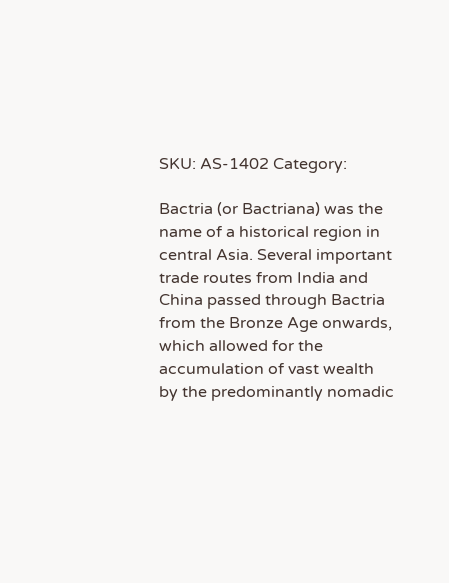SKU: AS-1402 Category:

Bactria (or Bactriana) was the name of a historical region in central Asia. Several important trade routes from India and China passed through Bactria from the Bronze Age onwards, which allowed for the accumulation of vast wealth by the predominantly nomadic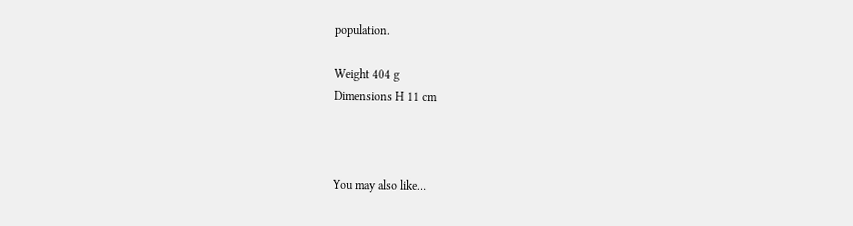population.

Weight 404 g
Dimensions H 11 cm



You may also like…